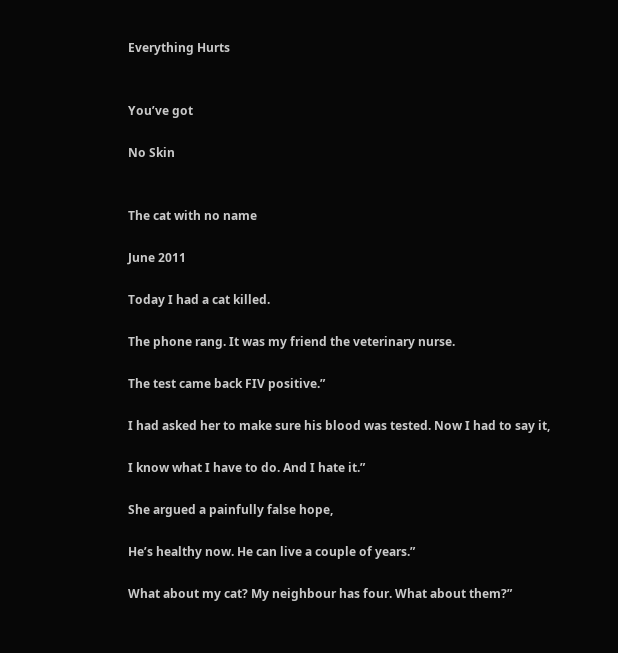Everything Hurts


You’ve got

No Skin


The cat with no name

June 2011

Today I had a cat killed.

The phone rang. It was my friend the veterinary nurse.

The test came back FIV positive.”

I had asked her to make sure his blood was tested. Now I had to say it,

I know what I have to do. And I hate it.”

She argued a painfully false hope,

He’s healthy now. He can live a couple of years.”

What about my cat? My neighbour has four. What about them?”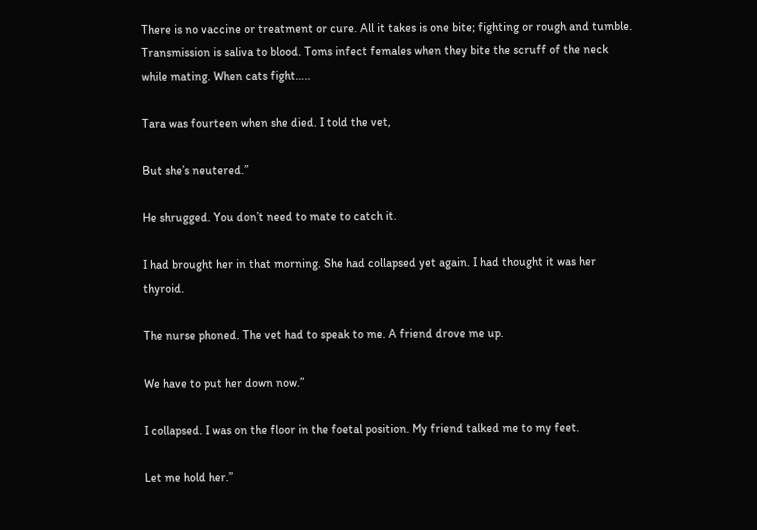There is no vaccine or treatment or cure. All it takes is one bite; fighting or rough and tumble. Transmission is saliva to blood. Toms infect females when they bite the scruff of the neck while mating. When cats fight…..

Tara was fourteen when she died. I told the vet,

But she’s neutered.”

He shrugged. You don’t need to mate to catch it.

I had brought her in that morning. She had collapsed yet again. I had thought it was her thyroid.

The nurse phoned. The vet had to speak to me. A friend drove me up.

We have to put her down now.”

I collapsed. I was on the floor in the foetal position. My friend talked me to my feet.

Let me hold her.”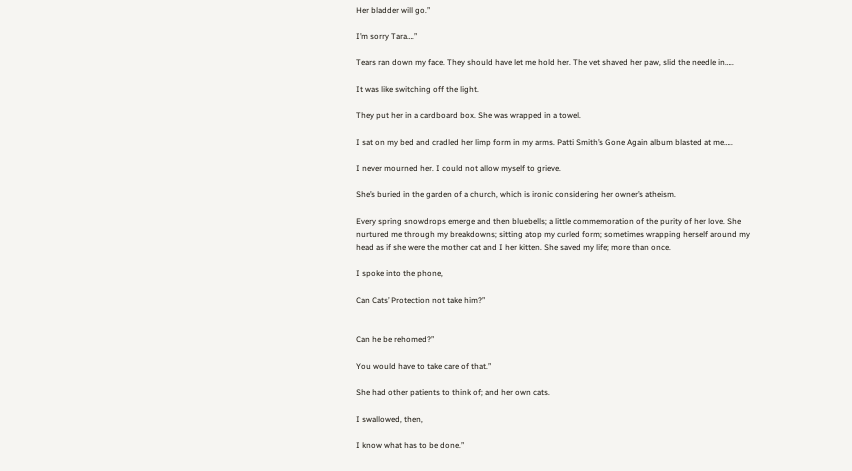Her bladder will go.”

I’m sorry Tara….”

Tears ran down my face. They should have let me hold her. The vet shaved her paw, slid the needle in…..

It was like switching off the light.

They put her in a cardboard box. She was wrapped in a towel.

I sat on my bed and cradled her limp form in my arms. Patti Smith’s Gone Again album blasted at me…..

I never mourned her. I could not allow myself to grieve.

She’s buried in the garden of a church, which is ironic considering her owner’s atheism.

Every spring snowdrops emerge and then bluebells; a little commemoration of the purity of her love. She nurtured me through my breakdowns; sitting atop my curled form; sometimes wrapping herself around my head as if she were the mother cat and I her kitten. She saved my life; more than once.

I spoke into the phone,

Can Cats’ Protection not take him?”


Can he be rehomed?”

You would have to take care of that.”

She had other patients to think of; and her own cats.

I swallowed, then,

I know what has to be done.”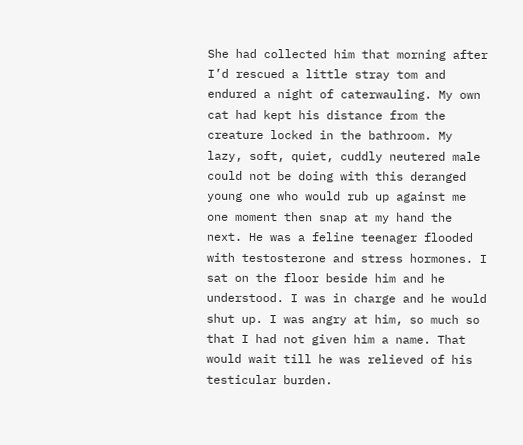She had collected him that morning after I’d rescued a little stray tom and endured a night of caterwauling. My own cat had kept his distance from the creature locked in the bathroom. My lazy, soft, quiet, cuddly neutered male could not be doing with this deranged young one who would rub up against me one moment then snap at my hand the next. He was a feline teenager flooded with testosterone and stress hormones. I sat on the floor beside him and he understood. I was in charge and he would shut up. I was angry at him, so much so that I had not given him a name. That would wait till he was relieved of his testicular burden.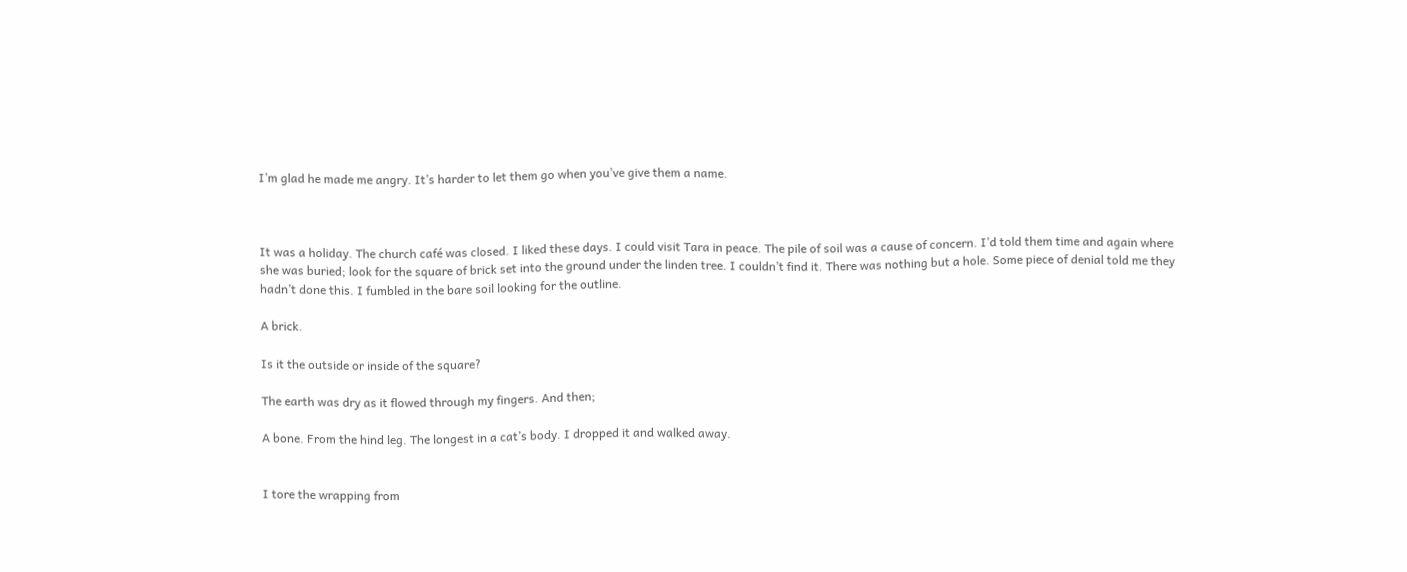I’m glad he made me angry. It’s harder to let them go when you’ve give them a name.



It was a holiday. The church café was closed. I liked these days. I could visit Tara in peace. The pile of soil was a cause of concern. I’d told them time and again where she was buried; look for the square of brick set into the ground under the linden tree. I couldn’t find it. There was nothing but a hole. Some piece of denial told me they hadn’t done this. I fumbled in the bare soil looking for the outline.

A brick.

Is it the outside or inside of the square?

The earth was dry as it flowed through my fingers. And then;

A bone. From the hind leg. The longest in a cat’s body. I dropped it and walked away.


I tore the wrapping from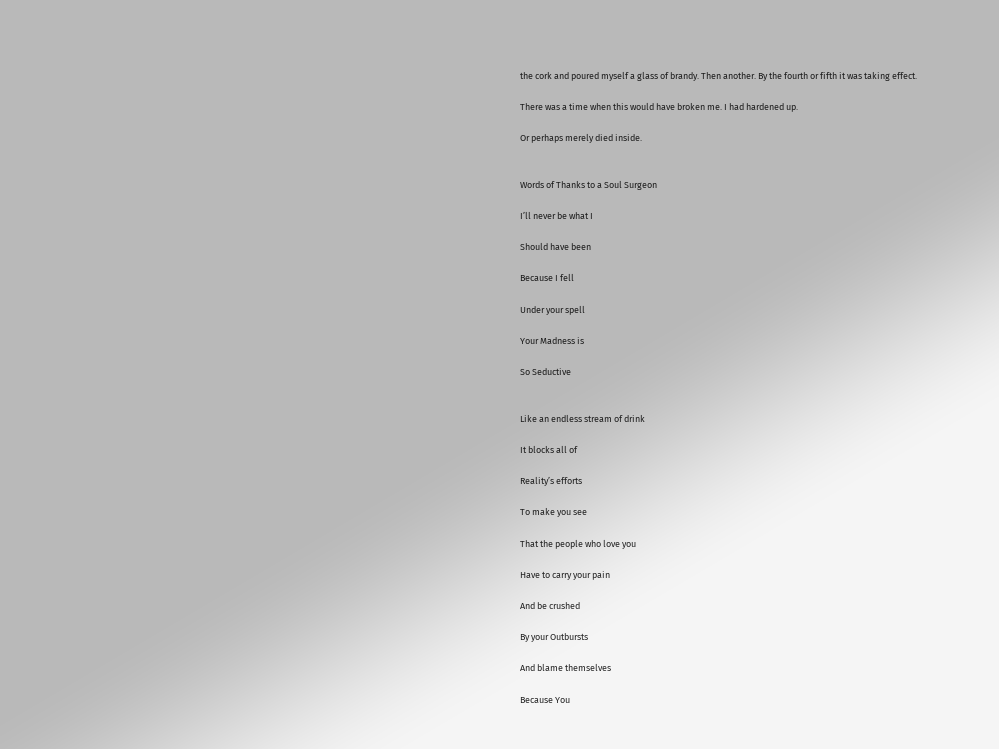the cork and poured myself a glass of brandy. Then another. By the fourth or fifth it was taking effect.

There was a time when this would have broken me. I had hardened up.

Or perhaps merely died inside.


Words of Thanks to a Soul Surgeon

I’ll never be what I

Should have been

Because I fell

Under your spell

Your Madness is

So Seductive


Like an endless stream of drink

It blocks all of

Reality’s efforts

To make you see

That the people who love you

Have to carry your pain

And be crushed

By your Outbursts

And blame themselves

Because You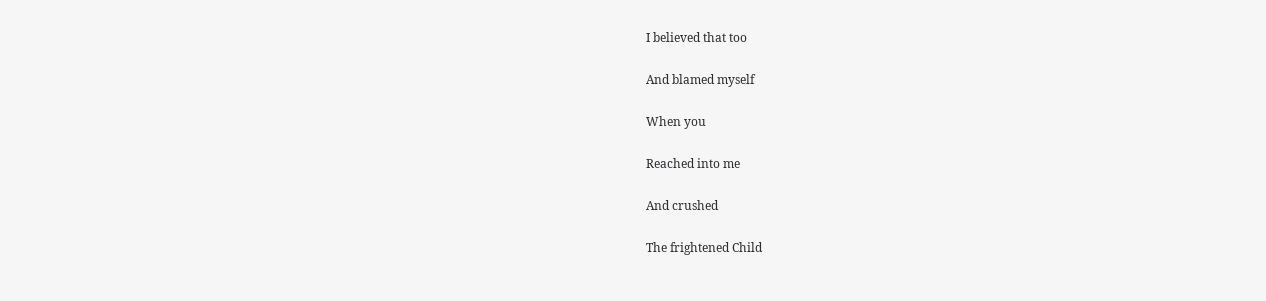I believed that too

And blamed myself

When you

Reached into me

And crushed

The frightened Child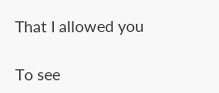That I allowed you

To see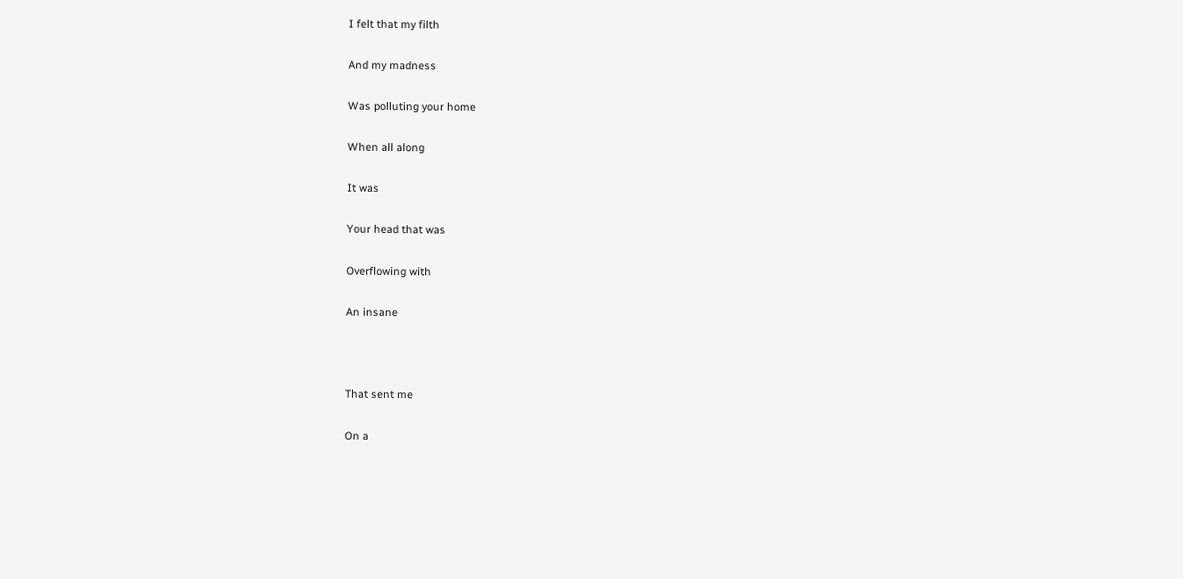I felt that my filth

And my madness

Was polluting your home

When all along

It was

Your head that was

Overflowing with

An insane



That sent me

On a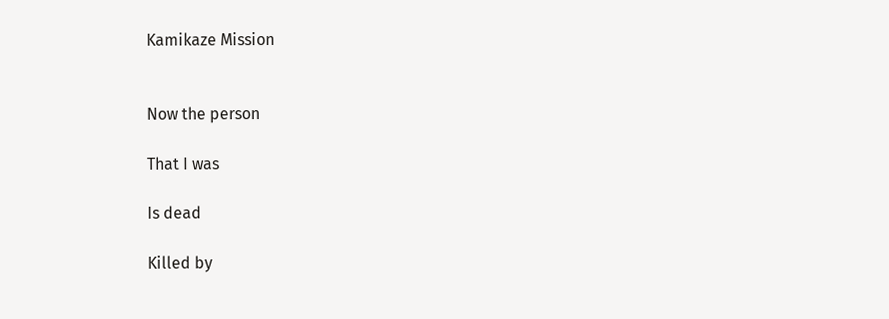Kamikaze Mission


Now the person

That I was

Is dead

Killed by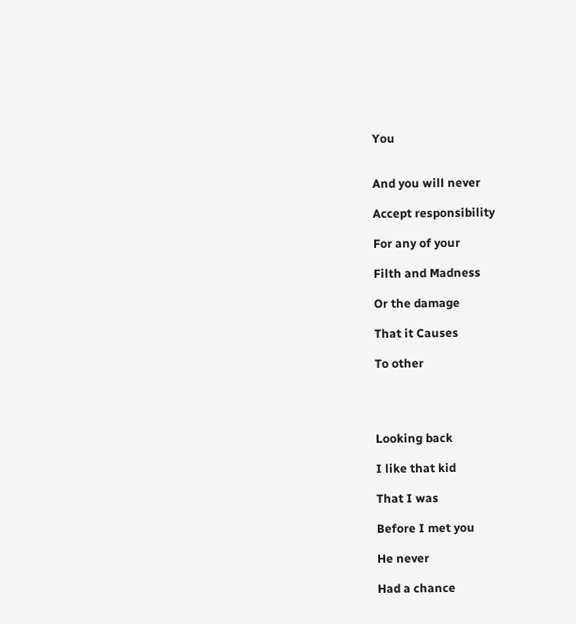You


And you will never

Accept responsibility

For any of your

Filth and Madness

Or the damage

That it Causes

To other




Looking back

I like that kid

That I was

Before I met you

He never

Had a chance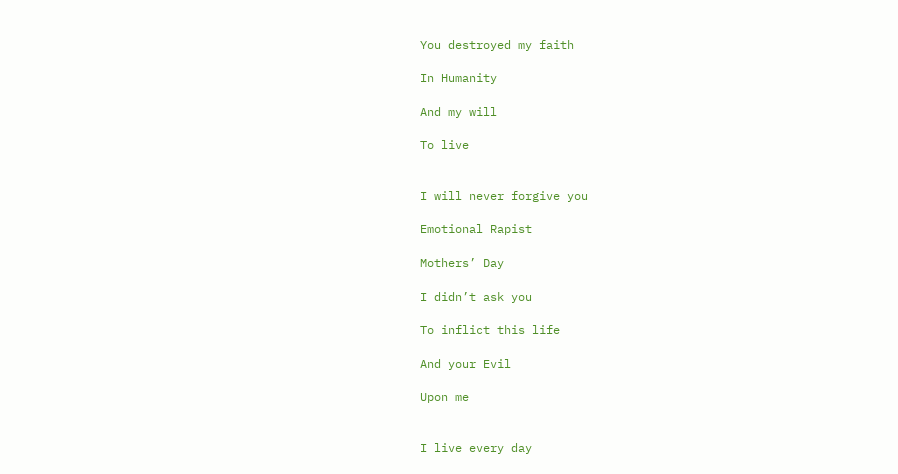You destroyed my faith

In Humanity

And my will

To live


I will never forgive you

Emotional Rapist

Mothers’ Day

I didn’t ask you

To inflict this life

And your Evil

Upon me


I live every day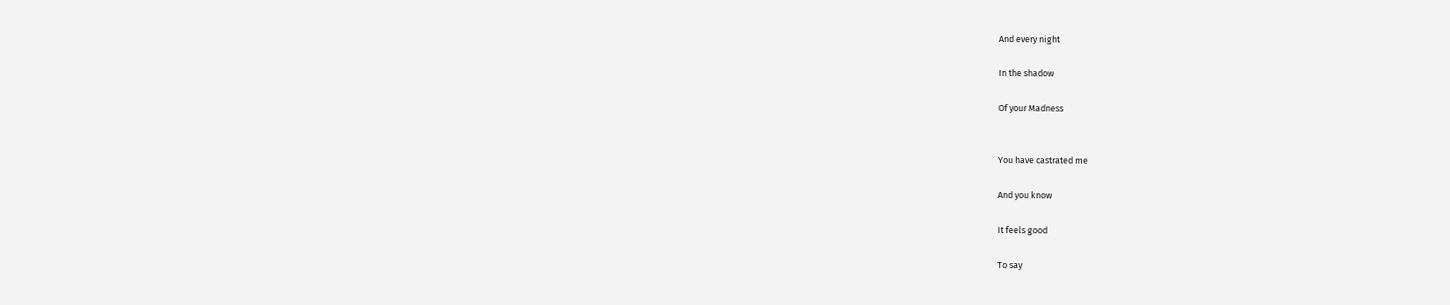And every night

In the shadow

Of your Madness


You have castrated me

And you know

It feels good

To say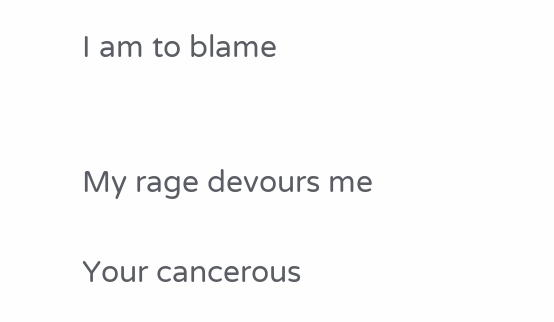I am to blame


My rage devours me

Your cancerous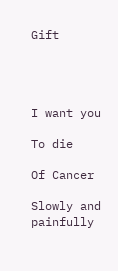Gift




I want you

To die

Of Cancer

Slowly and painfully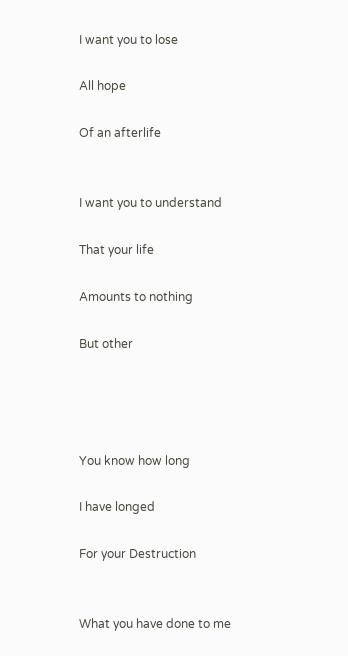I want you to lose

All hope

Of an afterlife


I want you to understand

That your life

Amounts to nothing

But other




You know how long

I have longed

For your Destruction


What you have done to me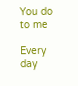You do to me

Every day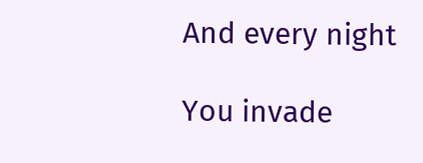And every night

You invade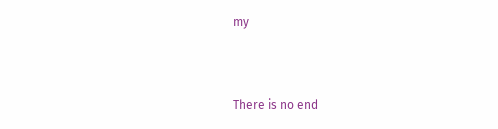my



There is no end